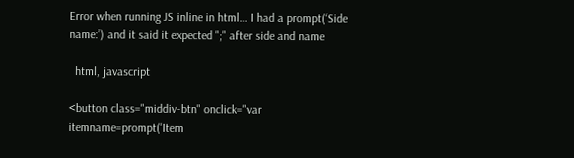Error when running JS inline in html… I had a prompt(‘Side name:’) and it said it expected ";" after side and name

  html, javascript

<button class="middiv-btn" onclick="var itemname=prompt('Item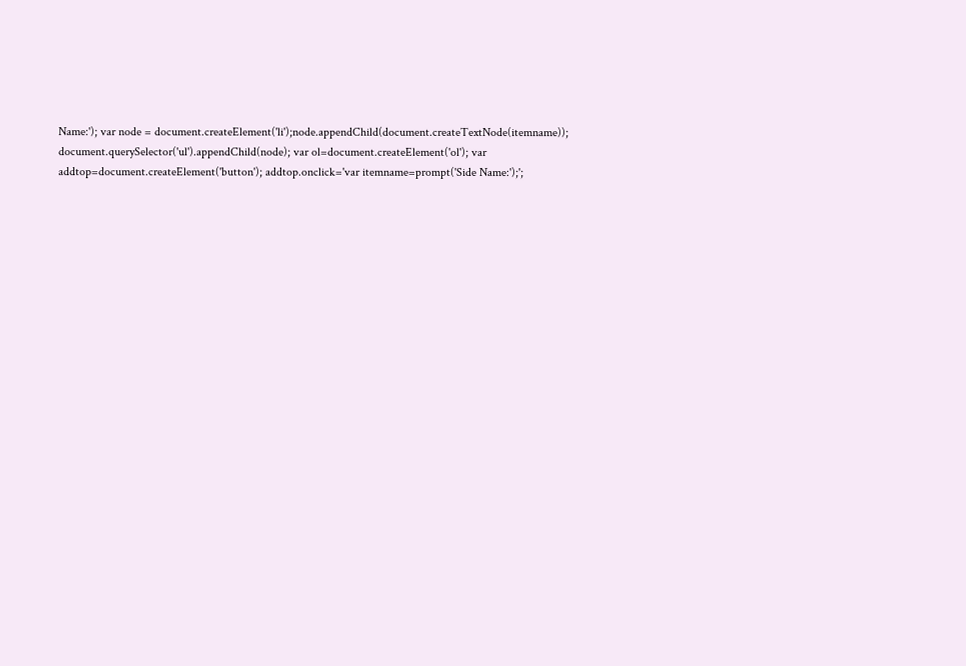Name:'); var node = document.createElement('li');node.appendChild(document.createTextNode(itemname)); document.querySelector('ul').appendChild(node); var ol=document.createElement('ol'); var addtop=document.createElement('button'); addtop.onclick='var itemname=prompt('Side Name:');';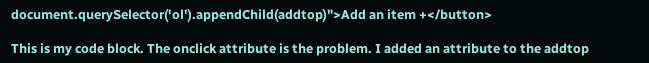document.querySelector('ol').appendChild(addtop)">Add an item +</button>

This is my code block. The onclick attribute is the problem. I added an attribute to the addtop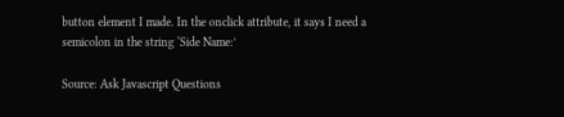button element I made. In the onclick attribute, it says I need a semicolon in the string ‘Side Name:’

Source: Ask Javascript Questions